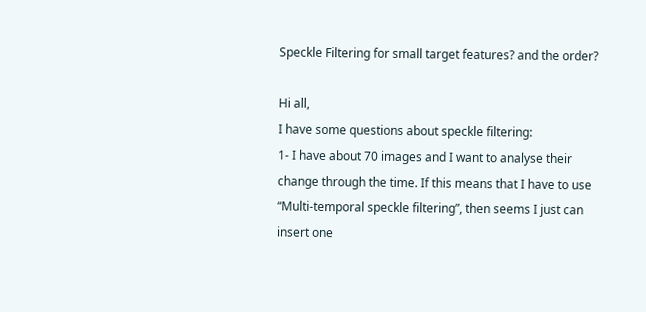Speckle Filtering for small target features? and the order?

Hi all,
I have some questions about speckle filtering:
1- I have about 70 images and I want to analyse their change through the time. If this means that I have to use “Multi-temporal speckle filtering”, then seems I just can insert one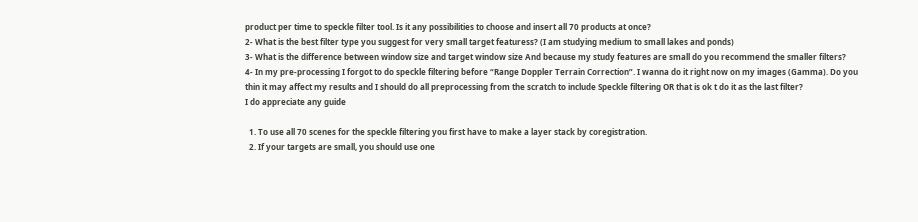product per time to speckle filter tool. Is it any possibilities to choose and insert all 70 products at once?
2- What is the best filter type you suggest for very small target featuress? (I am studying medium to small lakes and ponds)
3- What is the difference between window size and target window size And because my study features are small do you recommend the smaller filters?
4- In my pre-processing I forgot to do speckle filtering before “Range Doppler Terrain Correction”. I wanna do it right now on my images (Gamma). Do you thin it may affect my results and I should do all preprocessing from the scratch to include Speckle filtering OR that is ok t do it as the last filter?
I do appreciate any guide

  1. To use all 70 scenes for the speckle filtering you first have to make a layer stack by coregistration.
  2. If your targets are small, you should use one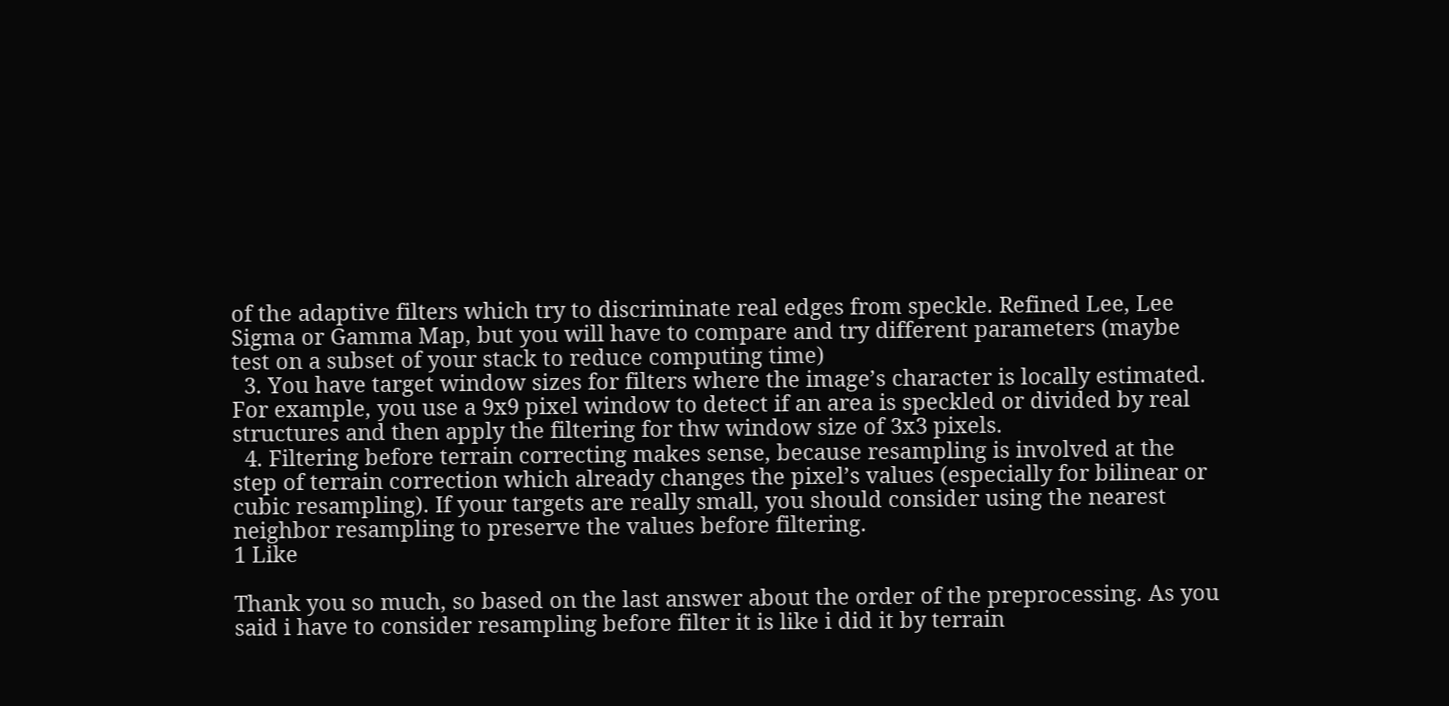of the adaptive filters which try to discriminate real edges from speckle. Refined Lee, Lee Sigma or Gamma Map, but you will have to compare and try different parameters (maybe test on a subset of your stack to reduce computing time)
  3. You have target window sizes for filters where the image’s character is locally estimated. For example, you use a 9x9 pixel window to detect if an area is speckled or divided by real structures and then apply the filtering for thw window size of 3x3 pixels.
  4. Filtering before terrain correcting makes sense, because resampling is involved at the step of terrain correction which already changes the pixel’s values (especially for bilinear or cubic resampling). If your targets are really small, you should consider using the nearest neighbor resampling to preserve the values before filtering.
1 Like

Thank you so much, so based on the last answer about the order of the preprocessing. As you said i have to consider resampling before filter it is like i did it by terrain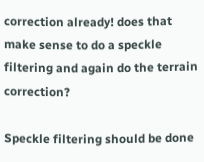correction already! does that make sense to do a speckle filtering and again do the terrain correction?

Speckle filtering should be done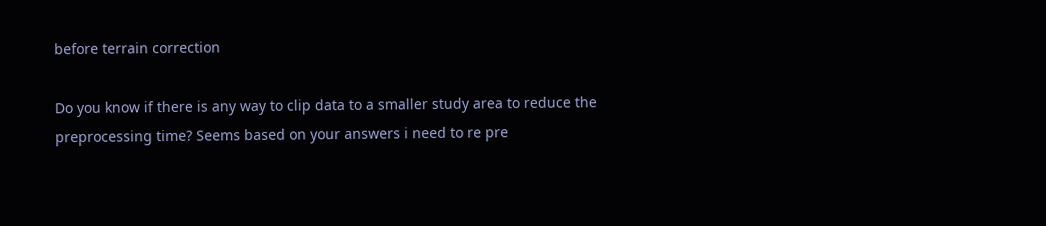before terrain correction

Do you know if there is any way to clip data to a smaller study area to reduce the preprocessing time? Seems based on your answers i need to re pre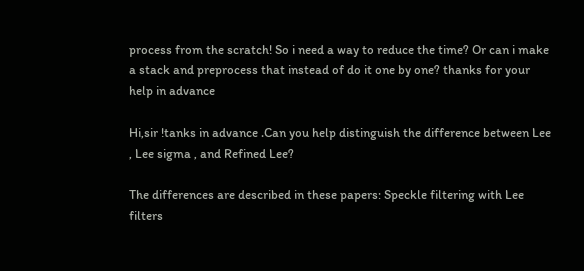process from the scratch! So i need a way to reduce the time? Or can i make a stack and preprocess that instead of do it one by one? thanks for your help in advance

Hi,sir !tanks in advance .Can you help distinguish the difference between Lee , Lee sigma , and Refined Lee?

The differences are described in these papers: Speckle filtering with Lee filters